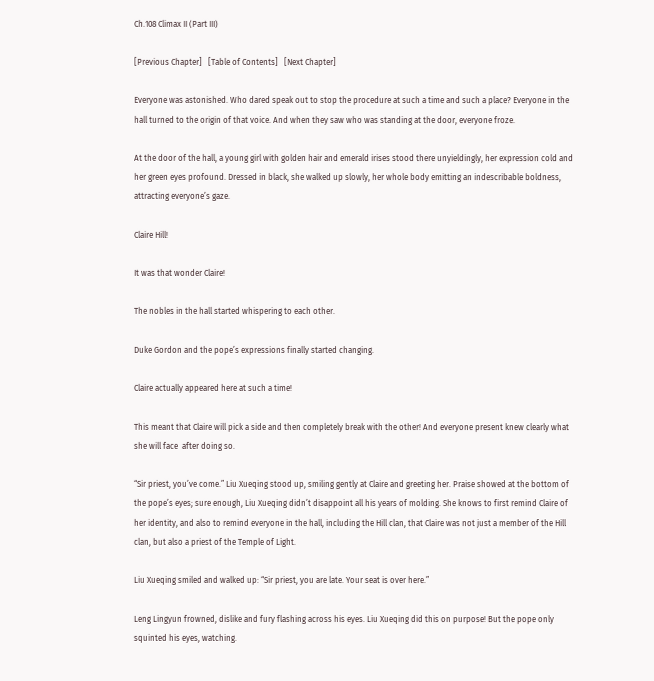Ch.108 Climax II (Part III)

[Previous Chapter]   [Table of Contents]   [Next Chapter]

Everyone was astonished. Who dared speak out to stop the procedure at such a time and such a place? Everyone in the hall turned to the origin of that voice. And when they saw who was standing at the door, everyone froze.

At the door of the hall, a young girl with golden hair and emerald irises stood there unyieldingly, her expression cold and her green eyes profound. Dressed in black, she walked up slowly, her whole body emitting an indescribable boldness, attracting everyone’s gaze.

Claire Hill!

It was that wonder Claire!

The nobles in the hall started whispering to each other.

Duke Gordon and the pope’s expressions finally started changing.

Claire actually appeared here at such a time!

This meant that Claire will pick a side and then completely break with the other! And everyone present knew clearly what she will face  after doing so.

“Sir priest, you’ve come.” Liu Xueqing stood up, smiling gently at Claire and greeting her. Praise showed at the bottom of the pope’s eyes; sure enough, Liu Xueqing didn’t disappoint all his years of molding. She knows to first remind Claire of her identity, and also to remind everyone in the hall, including the Hill clan, that Claire was not just a member of the Hill clan, but also a priest of the Temple of Light.

Liu Xueqing smiled and walked up: “Sir priest, you are late. Your seat is over here.”

Leng Lingyun frowned, dislike and fury flashing across his eyes. Liu Xueqing did this on purpose! But the pope only squinted his eyes, watching.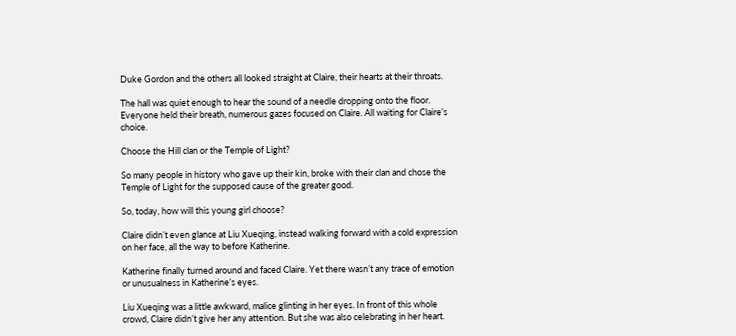Duke Gordon and the others all looked straight at Claire, their hearts at their throats.

The hall was quiet enough to hear the sound of a needle dropping onto the floor. Everyone held their breath, numerous gazes focused on Claire. All waiting for Claire’s choice.

Choose the Hill clan or the Temple of Light?

So many people in history who gave up their kin, broke with their clan and chose the Temple of Light for the supposed cause of the greater good.

So, today, how will this young girl choose?

Claire didn’t even glance at Liu Xueqing, instead walking forward with a cold expression on her face, all the way to before Katherine.

Katherine finally turned around and faced Claire. Yet there wasn’t any trace of emotion or unusualness in Katherine’s eyes.

Liu Xueqing was a little awkward, malice glinting in her eyes. In front of this whole crowd, Claire didn’t give her any attention. But she was also celebrating in her heart.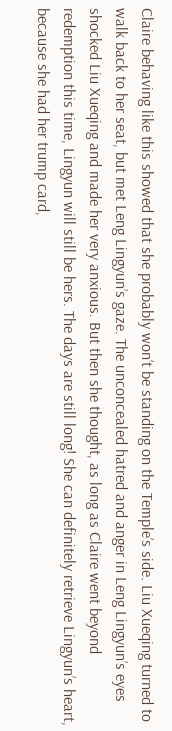Claire behaving like this showed that she probably won’t be standing on the Temple’s side. Liu Xueqing turned to walk back to her seat, but met Leng Lingyun’s gaze. The unconcealed hatred and anger in Leng Lingyun’s eyes shocked Liu Xueqing and made her very anxious. But then she thought, as long as Claire went beyond redemption this time, Lingyun will still be hers. The days are still long! She can definitely retrieve Lingyun’s heart, because she had her trump card,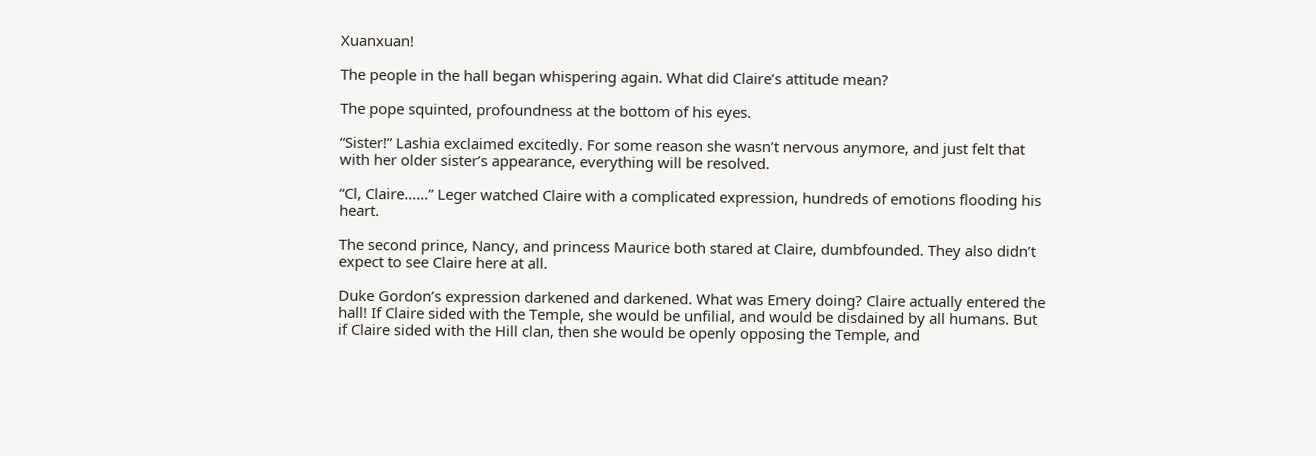Xuanxuan!

The people in the hall began whispering again. What did Claire’s attitude mean?

The pope squinted, profoundness at the bottom of his eyes.

“Sister!” Lashia exclaimed excitedly. For some reason she wasn’t nervous anymore, and just felt that with her older sister’s appearance, everything will be resolved.

“Cl, Claire……” Leger watched Claire with a complicated expression, hundreds of emotions flooding his heart.

The second prince, Nancy, and princess Maurice both stared at Claire, dumbfounded. They also didn’t expect to see Claire here at all.

Duke Gordon’s expression darkened and darkened. What was Emery doing? Claire actually entered the hall! If Claire sided with the Temple, she would be unfilial, and would be disdained by all humans. But if Claire sided with the Hill clan, then she would be openly opposing the Temple, and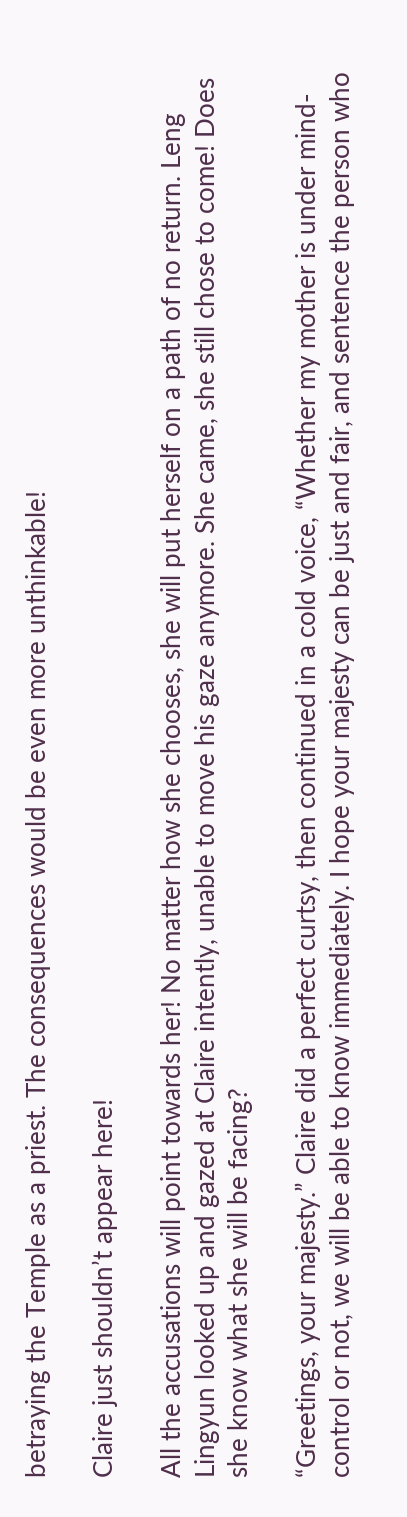betraying the Temple as a priest. The consequences would be even more unthinkable!

Claire just shouldn’t appear here!

All the accusations will point towards her! No matter how she chooses, she will put herself on a path of no return. Leng Lingyun looked up and gazed at Claire intently, unable to move his gaze anymore. She came, she still chose to come! Does she know what she will be facing?

“Greetings, your majesty.” Claire did a perfect curtsy, then continued in a cold voice, “Whether my mother is under mind-control or not, we will be able to know immediately. I hope your majesty can be just and fair, and sentence the person who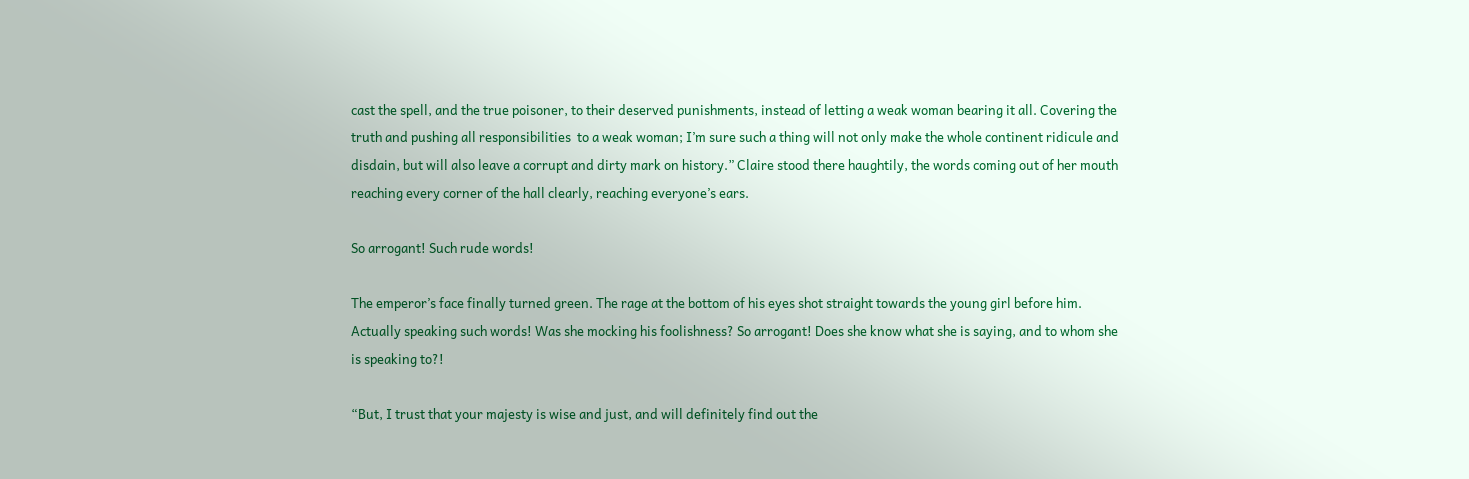cast the spell, and the true poisoner, to their deserved punishments, instead of letting a weak woman bearing it all. Covering the truth and pushing all responsibilities  to a weak woman; I’m sure such a thing will not only make the whole continent ridicule and disdain, but will also leave a corrupt and dirty mark on history.” Claire stood there haughtily, the words coming out of her mouth reaching every corner of the hall clearly, reaching everyone’s ears.

So arrogant! Such rude words!

The emperor’s face finally turned green. The rage at the bottom of his eyes shot straight towards the young girl before him. Actually speaking such words! Was she mocking his foolishness? So arrogant! Does she know what she is saying, and to whom she is speaking to?!

“But, I trust that your majesty is wise and just, and will definitely find out the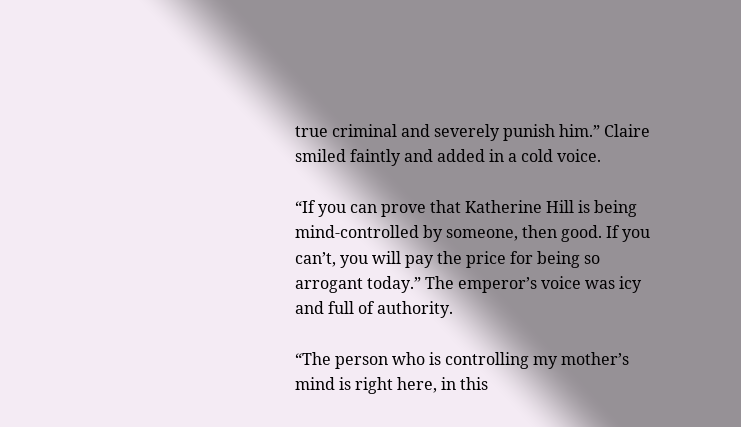true criminal and severely punish him.” Claire smiled faintly and added in a cold voice.

“If you can prove that Katherine Hill is being mind-controlled by someone, then good. If you can’t, you will pay the price for being so arrogant today.” The emperor’s voice was icy and full of authority.

“The person who is controlling my mother’s mind is right here, in this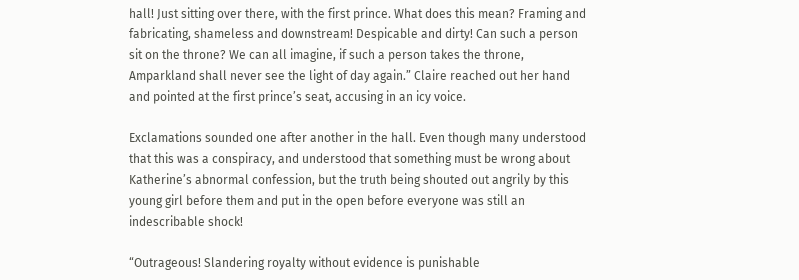hall! Just sitting over there, with the first prince. What does this mean? Framing and fabricating, shameless and downstream! Despicable and dirty! Can such a person sit on the throne? We can all imagine, if such a person takes the throne, Amparkland shall never see the light of day again.” Claire reached out her hand and pointed at the first prince’s seat, accusing in an icy voice.

Exclamations sounded one after another in the hall. Even though many understood that this was a conspiracy, and understood that something must be wrong about Katherine’s abnormal confession, but the truth being shouted out angrily by this young girl before them and put in the open before everyone was still an indescribable shock!

“Outrageous! Slandering royalty without evidence is punishable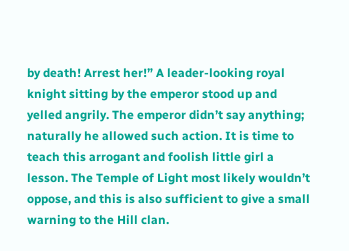by death! Arrest her!” A leader-looking royal knight sitting by the emperor stood up and yelled angrily. The emperor didn’t say anything; naturally he allowed such action. It is time to teach this arrogant and foolish little girl a lesson. The Temple of Light most likely wouldn’t oppose, and this is also sufficient to give a small warning to the Hill clan.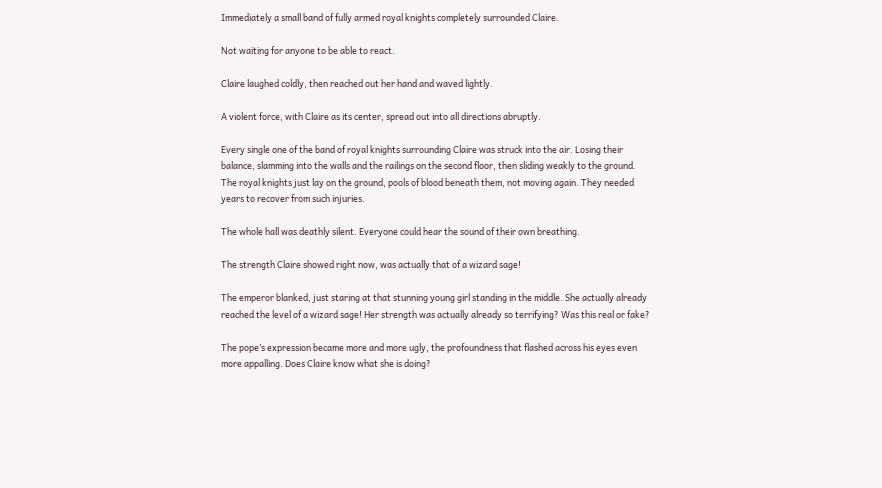Immediately a small band of fully armed royal knights completely surrounded Claire.

Not waiting for anyone to be able to react.

Claire laughed coldly, then reached out her hand and waved lightly.

A violent force, with Claire as its center, spread out into all directions abruptly.

Every single one of the band of royal knights surrounding Claire was struck into the air. Losing their balance, slamming into the walls and the railings on the second floor, then sliding weakly to the ground. The royal knights just lay on the ground, pools of blood beneath them, not moving again. They needed years to recover from such injuries.

The whole hall was deathly silent. Everyone could hear the sound of their own breathing.

The strength Claire showed right now, was actually that of a wizard sage!

The emperor blanked, just staring at that stunning young girl standing in the middle. She actually already reached the level of a wizard sage! Her strength was actually already so terrifying? Was this real or fake?

The pope’s expression became more and more ugly, the profoundness that flashed across his eyes even more appalling. Does Claire know what she is doing?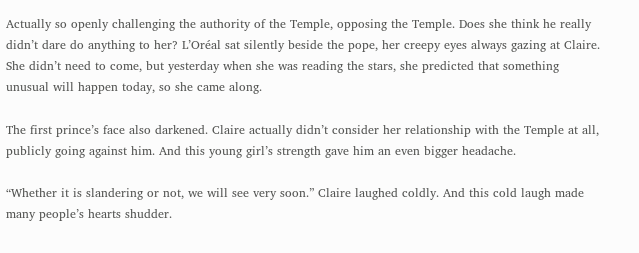Actually so openly challenging the authority of the Temple, opposing the Temple. Does she think he really didn’t dare do anything to her? L’Oréal sat silently beside the pope, her creepy eyes always gazing at Claire. She didn’t need to come, but yesterday when she was reading the stars, she predicted that something unusual will happen today, so she came along.

The first prince’s face also darkened. Claire actually didn’t consider her relationship with the Temple at all, publicly going against him. And this young girl’s strength gave him an even bigger headache.

“Whether it is slandering or not, we will see very soon.” Claire laughed coldly. And this cold laugh made many people’s hearts shudder.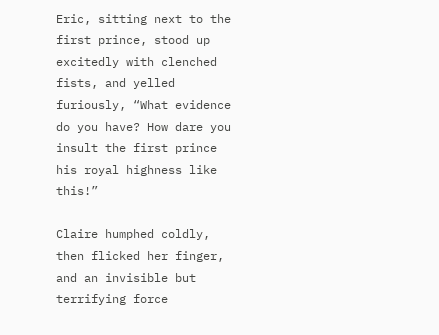Eric, sitting next to the first prince, stood up excitedly with clenched fists, and yelled furiously, “What evidence do you have? How dare you insult the first prince his royal highness like this!”

Claire humphed coldly, then flicked her finger, and an invisible but terrifying force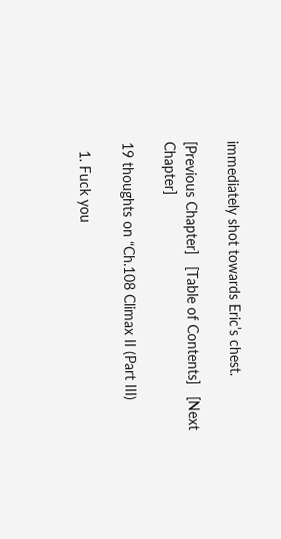immediately shot towards Eric’s chest.

[Previous Chapter]   [Table of Contents]   [Next Chapter]

19 thoughts on “Ch.108 Climax II (Part III)

  1. Fuck you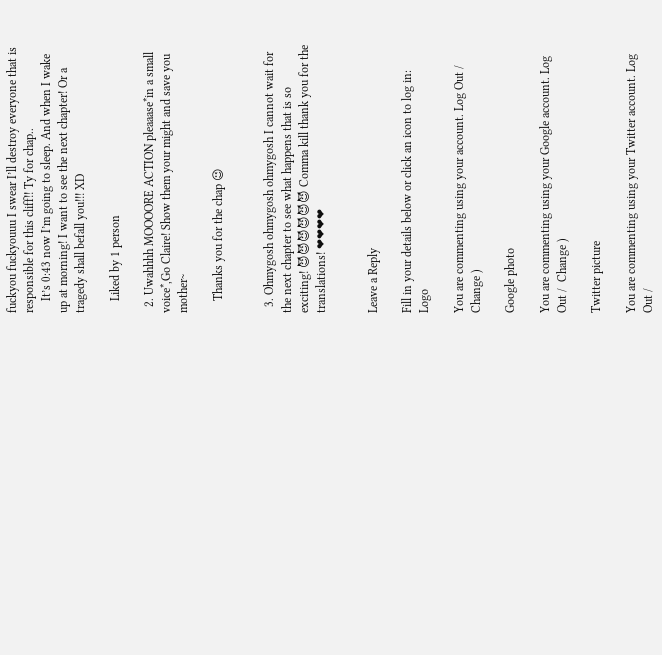fuckyou fuckyouuu I swear I’ll destroy everyone that is responsible for this cliff!! Ty for chap..
    It’s 0:43 now I’m going to sleep. And when I wake up at morning! I want to see the next chapter! Or a tragedy shall befall you!!! XD

    Liked by 1 person

  2. Uwahhhh MOOOORE ACTION pleaaase*in a small voice*,Go Claire! Show them your might and save you mother~

    Thanks you for the chap 😉


  3. Ohmygosh ohmygosh ohmygosh I cannot wait for the next chapter to see what happens that is so exciting! 😈😈😈😈😈😈 Comma kill thank you for the translations! ❤❤❤❤


Leave a Reply

Fill in your details below or click an icon to log in: Logo

You are commenting using your account. Log Out /  Change )

Google photo

You are commenting using your Google account. Log Out /  Change )

Twitter picture

You are commenting using your Twitter account. Log Out /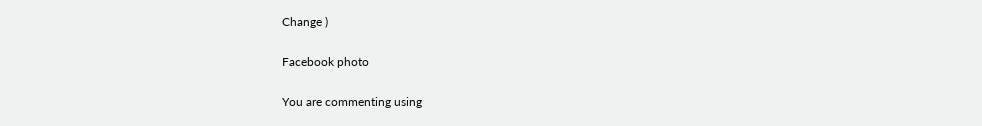Change )

Facebook photo

You are commenting using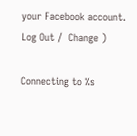your Facebook account. Log Out /  Change )

Connecting to %s